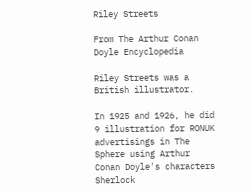Riley Streets

From The Arthur Conan Doyle Encyclopedia

Riley Streets was a British illustrator.

In 1925 and 1926, he did 9 illustration for RONUK advertisings in The Sphere using Arthur Conan Doyle's characters Sherlock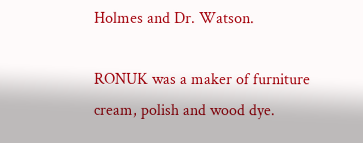Holmes and Dr. Watson.

RONUK was a maker of furniture cream, polish and wood dye.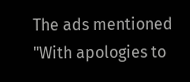The ads mentioned "With apologies to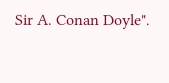Sir A. Conan Doyle".